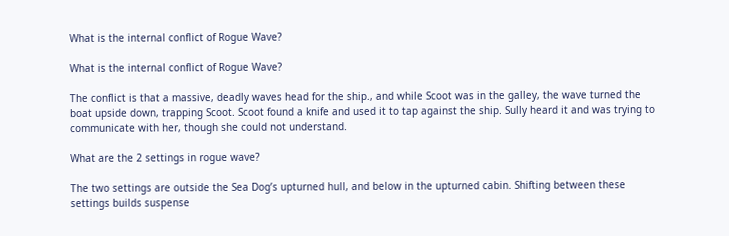What is the internal conflict of Rogue Wave?

What is the internal conflict of Rogue Wave?

The conflict is that a massive, deadly waves head for the ship., and while Scoot was in the galley, the wave turned the boat upside down, trapping Scoot. Scoot found a knife and used it to tap against the ship. Sully heard it and was trying to communicate with her, though she could not understand.

What are the 2 settings in rogue wave?

The two settings are outside the Sea Dog’s upturned hull, and below in the upturned cabin. Shifting between these settings builds suspense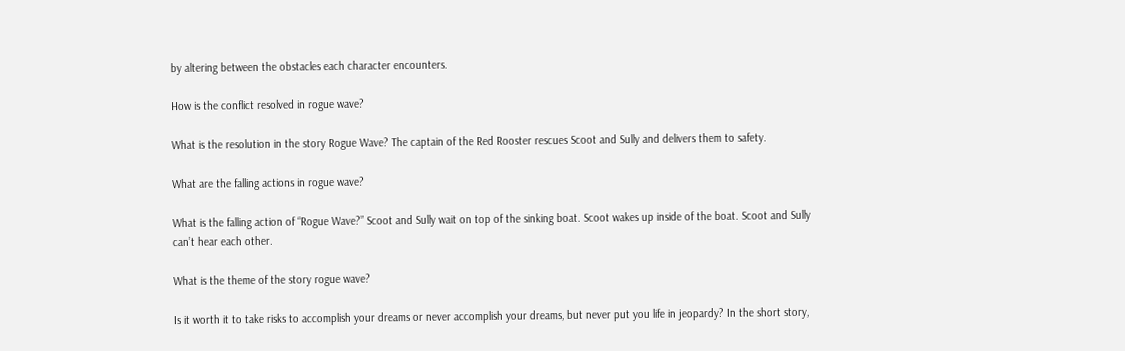by altering between the obstacles each character encounters.

How is the conflict resolved in rogue wave?

What is the resolution in the story Rogue Wave? The captain of the Red Rooster rescues Scoot and Sully and delivers them to safety.

What are the falling actions in rogue wave?

What is the falling action of “Rogue Wave?” Scoot and Sully wait on top of the sinking boat. Scoot wakes up inside of the boat. Scoot and Sully can’t hear each other.

What is the theme of the story rogue wave?

Is it worth it to take risks to accomplish your dreams or never accomplish your dreams, but never put you life in jeopardy? In the short story,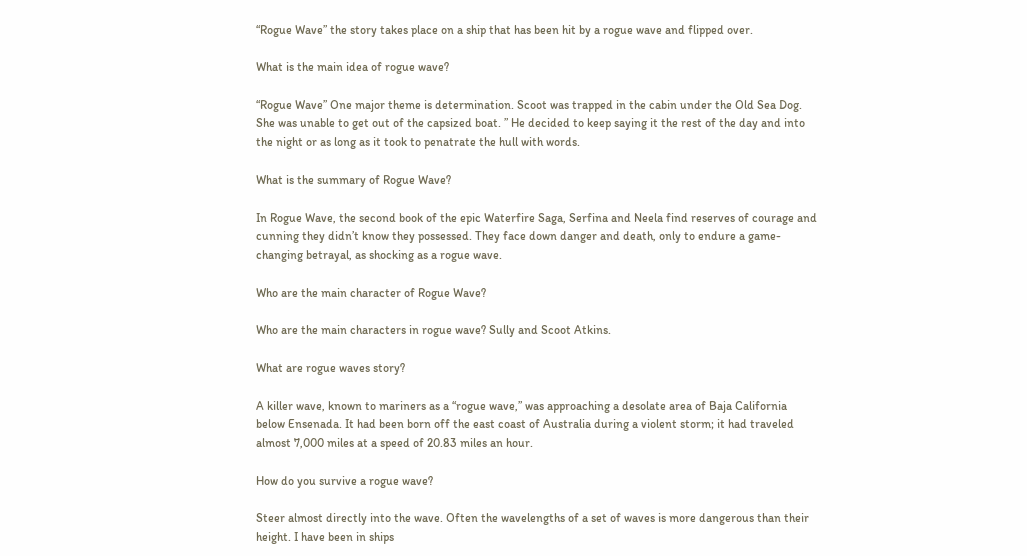“Rogue Wave” the story takes place on a ship that has been hit by a rogue wave and flipped over.

What is the main idea of rogue wave?

“Rogue Wave” One major theme is determination. Scoot was trapped in the cabin under the Old Sea Dog. She was unable to get out of the capsized boat. ” He decided to keep saying it the rest of the day and into the night or as long as it took to penatrate the hull with words.

What is the summary of Rogue Wave?

In Rogue Wave, the second book of the epic Waterfire Saga, Serfina and Neela find reserves of courage and cunning they didn’t know they possessed. They face down danger and death, only to endure a game-changing betrayal, as shocking as a rogue wave.

Who are the main character of Rogue Wave?

Who are the main characters in rogue wave? Sully and Scoot Atkins.

What are rogue waves story?

A killer wave, known to mariners as a “rogue wave,” was approaching a desolate area of Baja California below Ensenada. It had been born off the east coast of Australia during a violent storm; it had traveled almost 7,000 miles at a speed of 20.83 miles an hour.

How do you survive a rogue wave?

Steer almost directly into the wave. Often the wavelengths of a set of waves is more dangerous than their height. I have been in ships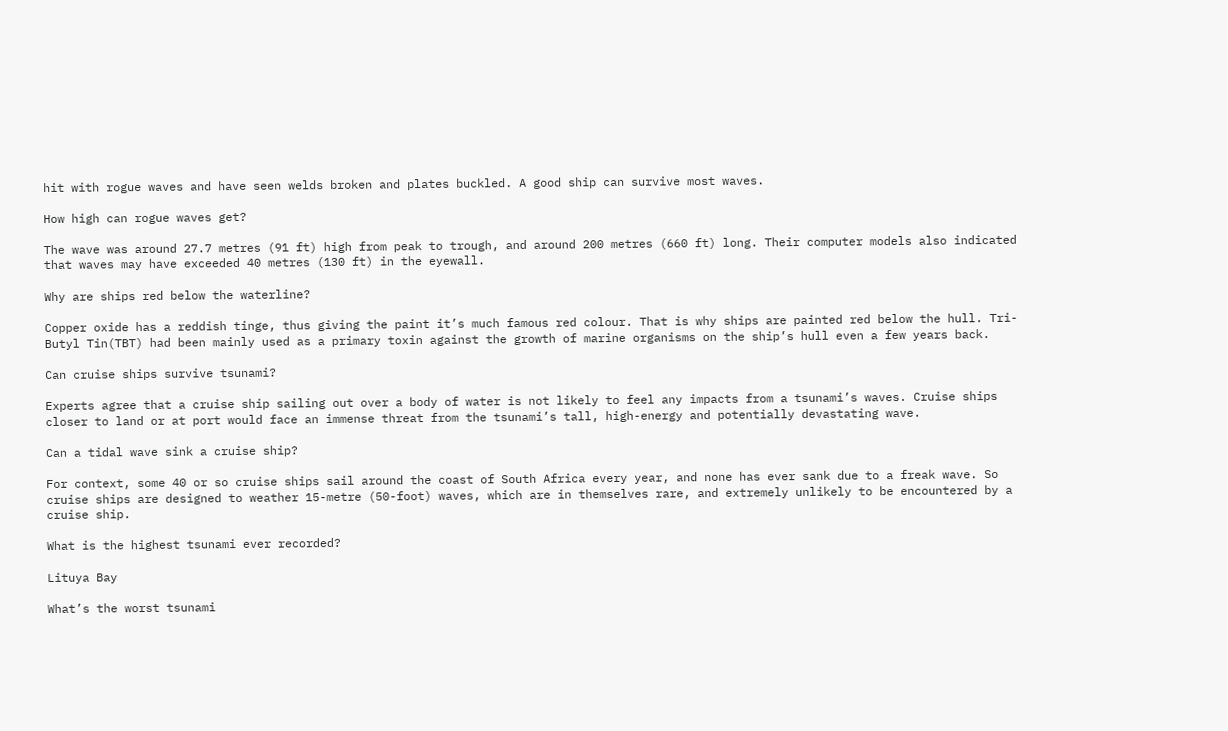hit with rogue waves and have seen welds broken and plates buckled. A good ship can survive most waves.

How high can rogue waves get?

The wave was around 27.7 metres (91 ft) high from peak to trough, and around 200 metres (660 ft) long. Their computer models also indicated that waves may have exceeded 40 metres (130 ft) in the eyewall.

Why are ships red below the waterline?

Copper oxide has a reddish tinge, thus giving the paint it’s much famous red colour. That is why ships are painted red below the hull. Tri-Butyl Tin(TBT) had been mainly used as a primary toxin against the growth of marine organisms on the ship’s hull even a few years back.

Can cruise ships survive tsunami?

Experts agree that a cruise ship sailing out over a body of water is not likely to feel any impacts from a tsunami’s waves. Cruise ships closer to land or at port would face an immense threat from the tsunami’s tall, high-energy and potentially devastating wave.

Can a tidal wave sink a cruise ship?

For context, some 40 or so cruise ships sail around the coast of South Africa every year, and none has ever sank due to a freak wave. So cruise ships are designed to weather 15-metre (50-foot) waves, which are in themselves rare, and extremely unlikely to be encountered by a cruise ship.

What is the highest tsunami ever recorded?

Lituya Bay

What’s the worst tsunami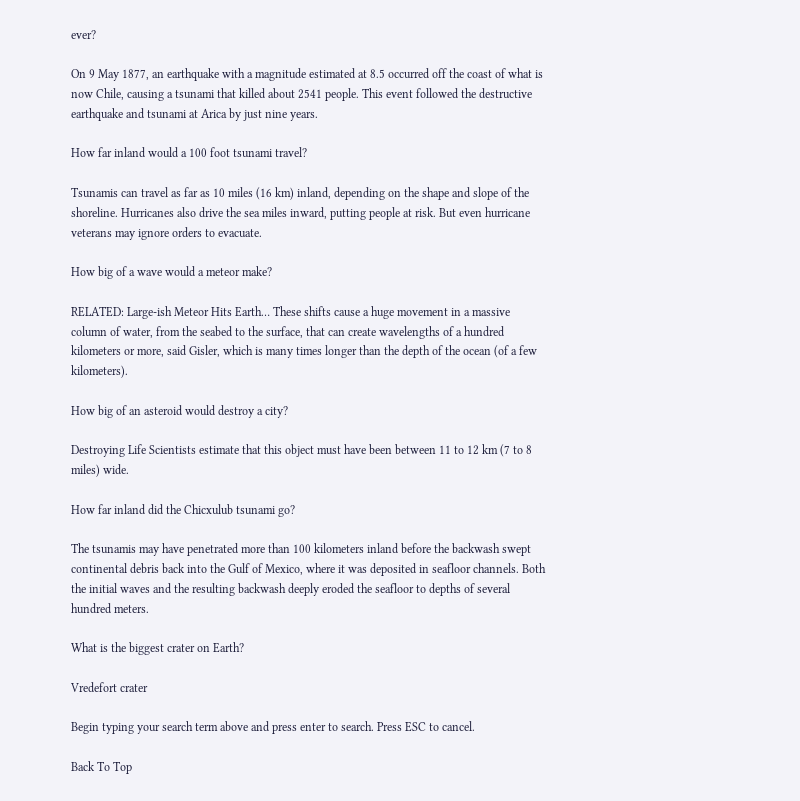ever?

On 9 May 1877, an earthquake with a magnitude estimated at 8.5 occurred off the coast of what is now Chile, causing a tsunami that killed about 2541 people. This event followed the destructive earthquake and tsunami at Arica by just nine years.

How far inland would a 100 foot tsunami travel?

Tsunamis can travel as far as 10 miles (16 km) inland, depending on the shape and slope of the shoreline. Hurricanes also drive the sea miles inward, putting people at risk. But even hurricane veterans may ignore orders to evacuate.

How big of a wave would a meteor make?

RELATED: Large-ish Meteor Hits Earth… These shifts cause a huge movement in a massive column of water, from the seabed to the surface, that can create wavelengths of a hundred kilometers or more, said Gisler, which is many times longer than the depth of the ocean (of a few kilometers).

How big of an asteroid would destroy a city?

Destroying Life Scientists estimate that this object must have been between 11 to 12 km (7 to 8 miles) wide.

How far inland did the Chicxulub tsunami go?

The tsunamis may have penetrated more than 100 kilometers inland before the backwash swept continental debris back into the Gulf of Mexico, where it was deposited in seafloor channels. Both the initial waves and the resulting backwash deeply eroded the seafloor to depths of several hundred meters.

What is the biggest crater on Earth?

Vredefort crater

Begin typing your search term above and press enter to search. Press ESC to cancel.

Back To Top